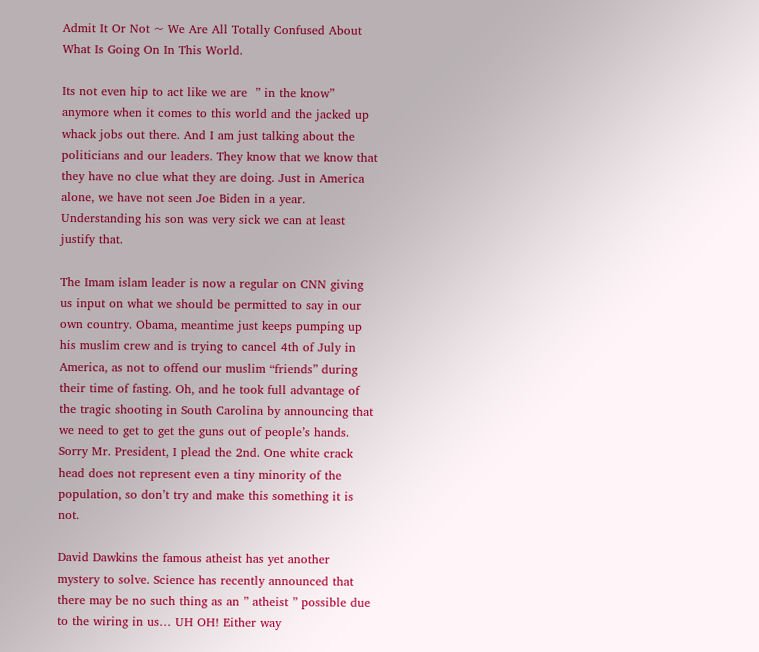Admit It Or Not ~ We Are All Totally Confused About What Is Going On In This World.

Its not even hip to act like we are  ” in the know” anymore when it comes to this world and the jacked up whack jobs out there. And I am just talking about the politicians and our leaders. They know that we know that they have no clue what they are doing. Just in America alone, we have not seen Joe Biden in a year.  Understanding his son was very sick we can at least justify that.

The Imam islam leader is now a regular on CNN giving us input on what we should be permitted to say in our own country. Obama, meantime just keeps pumping up his muslim crew and is trying to cancel 4th of July in America, as not to offend our muslim “friends” during their time of fasting. Oh, and he took full advantage of the tragic shooting in South Carolina by announcing that we need to get to get the guns out of people’s hands. Sorry Mr. President, I plead the 2nd. One white crack head does not represent even a tiny minority of the population, so don’t try and make this something it is not.

David Dawkins the famous atheist has yet another mystery to solve. Science has recently announced that there may be no such thing as an ” atheist ” possible due to the wiring in us… UH OH! Either way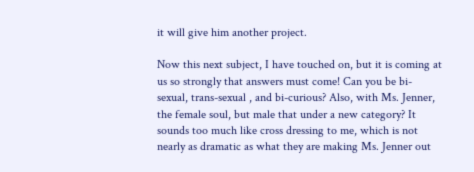it will give him another project.

Now this next subject, I have touched on, but it is coming at us so strongly that answers must come! Can you be bi-sexual, trans-sexual , and bi-curious? Also, with Ms. Jenner, the female soul, but male that under a new category? It sounds too much like cross dressing to me, which is not nearly as dramatic as what they are making Ms. Jenner out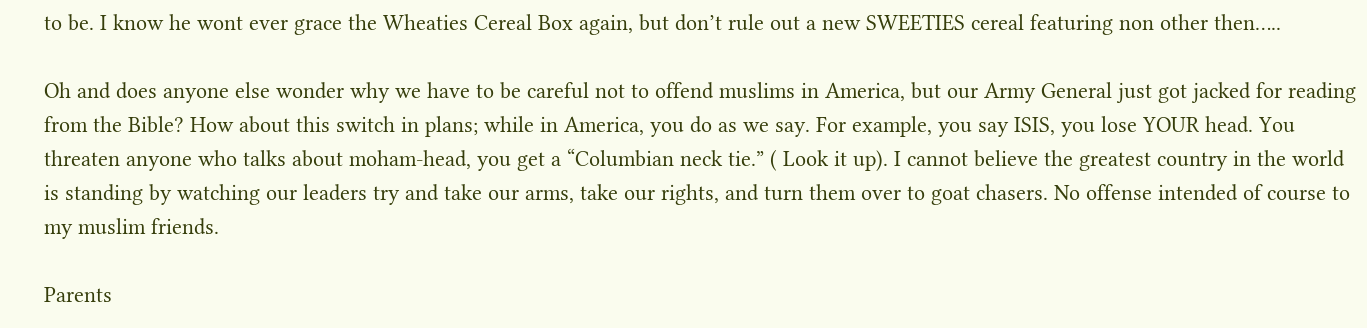to be. I know he wont ever grace the Wheaties Cereal Box again, but don’t rule out a new SWEETIES cereal featuring non other then…..

Oh and does anyone else wonder why we have to be careful not to offend muslims in America, but our Army General just got jacked for reading from the Bible? How about this switch in plans; while in America, you do as we say. For example, you say ISIS, you lose YOUR head. You threaten anyone who talks about moham-head, you get a “Columbian neck tie.” ( Look it up). I cannot believe the greatest country in the world is standing by watching our leaders try and take our arms, take our rights, and turn them over to goat chasers. No offense intended of course to my muslim friends.

Parents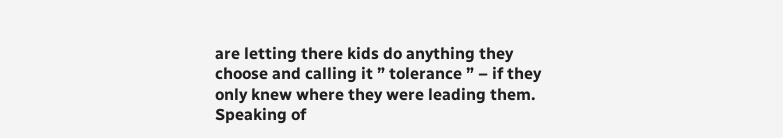are letting there kids do anything they choose and calling it ” tolerance ” – if they only knew where they were leading them. Speaking of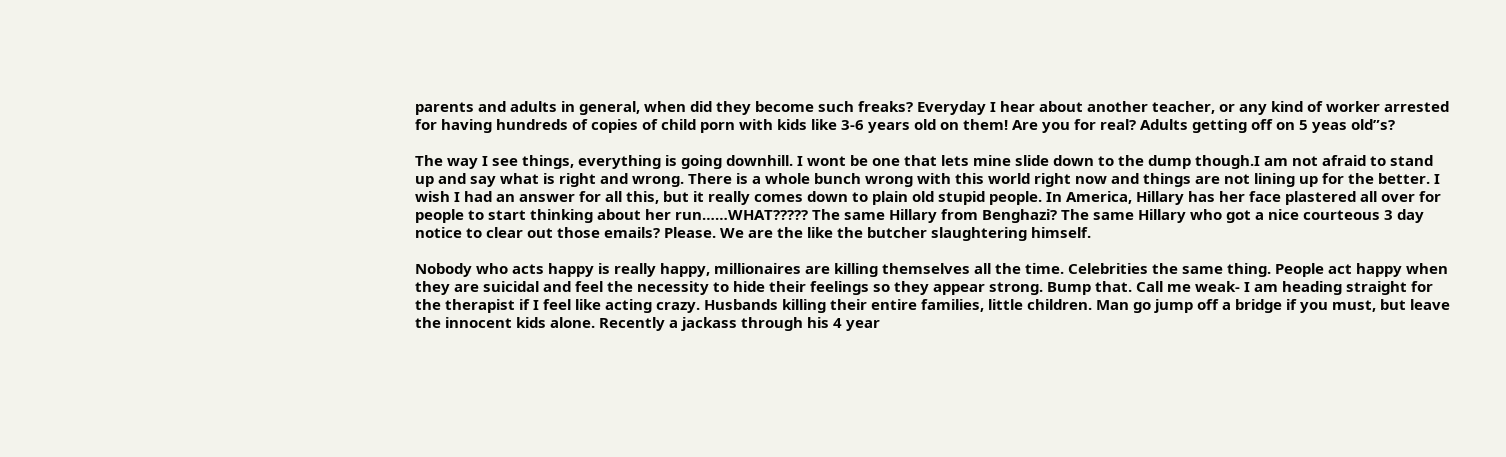parents and adults in general, when did they become such freaks? Everyday I hear about another teacher, or any kind of worker arrested for having hundreds of copies of child porn with kids like 3-6 years old on them! Are you for real? Adults getting off on 5 yeas old”s?

The way I see things, everything is going downhill. I wont be one that lets mine slide down to the dump though.I am not afraid to stand up and say what is right and wrong. There is a whole bunch wrong with this world right now and things are not lining up for the better. I wish I had an answer for all this, but it really comes down to plain old stupid people. In America, Hillary has her face plastered all over for people to start thinking about her run……WHAT????? The same Hillary from Benghazi? The same Hillary who got a nice courteous 3 day notice to clear out those emails? Please. We are the like the butcher slaughtering himself.

Nobody who acts happy is really happy, millionaires are killing themselves all the time. Celebrities the same thing. People act happy when they are suicidal and feel the necessity to hide their feelings so they appear strong. Bump that. Call me weak- I am heading straight for the therapist if I feel like acting crazy. Husbands killing their entire families, little children. Man go jump off a bridge if you must, but leave the innocent kids alone. Recently a jackass through his 4 year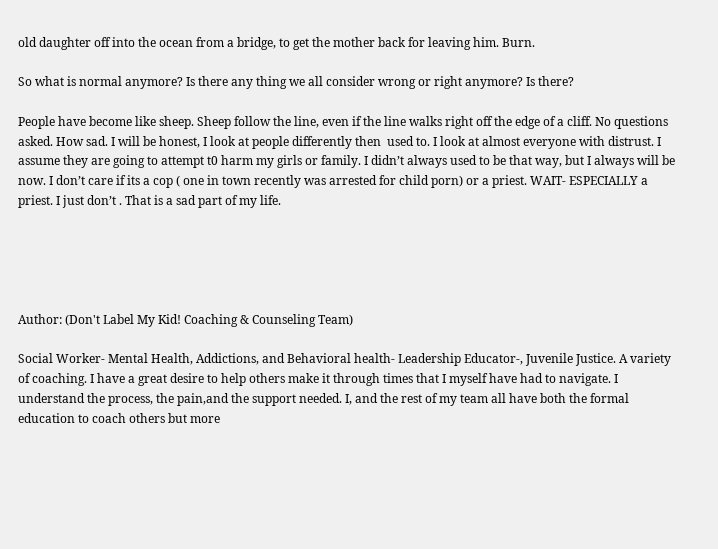old daughter off into the ocean from a bridge, to get the mother back for leaving him. Burn.

So what is normal anymore? Is there any thing we all consider wrong or right anymore? Is there?

People have become like sheep. Sheep follow the line, even if the line walks right off the edge of a cliff. No questions asked. How sad. I will be honest, I look at people differently then  used to. I look at almost everyone with distrust. I assume they are going to attempt t0 harm my girls or family. I didn’t always used to be that way, but I always will be now. I don’t care if its a cop ( one in town recently was arrested for child porn) or a priest. WAIT- ESPECIALLY a priest. I just don’t . That is a sad part of my life.





Author: (Don't Label My Kid! Coaching & Counseling Team)

Social Worker- Mental Health, Addictions, and Behavioral health- Leadership Educator-, Juvenile Justice. A variety of coaching. I have a great desire to help others make it through times that I myself have had to navigate. I understand the process, the pain,and the support needed. I, and the rest of my team all have both the formal education to coach others but more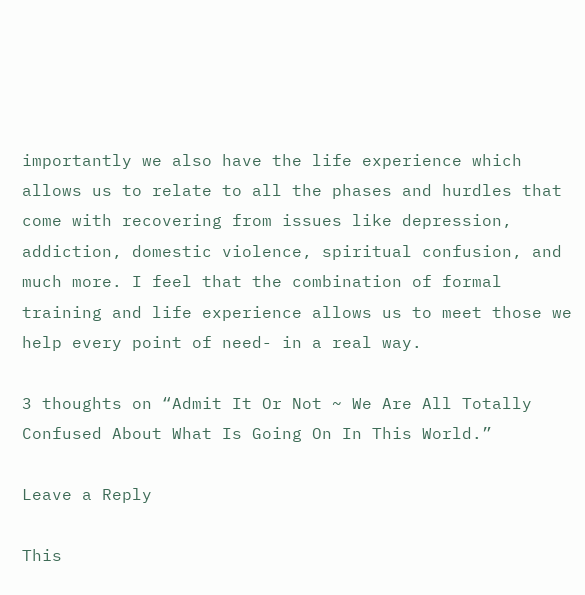importantly we also have the life experience which allows us to relate to all the phases and hurdles that come with recovering from issues like depression, addiction, domestic violence, spiritual confusion, and much more. I feel that the combination of formal training and life experience allows us to meet those we help every point of need- in a real way.

3 thoughts on “Admit It Or Not ~ We Are All Totally Confused About What Is Going On In This World.”

Leave a Reply

This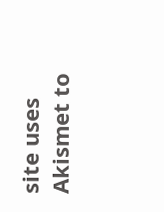site uses Akismet to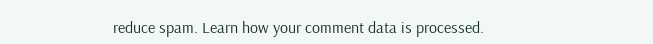reduce spam. Learn how your comment data is processed.